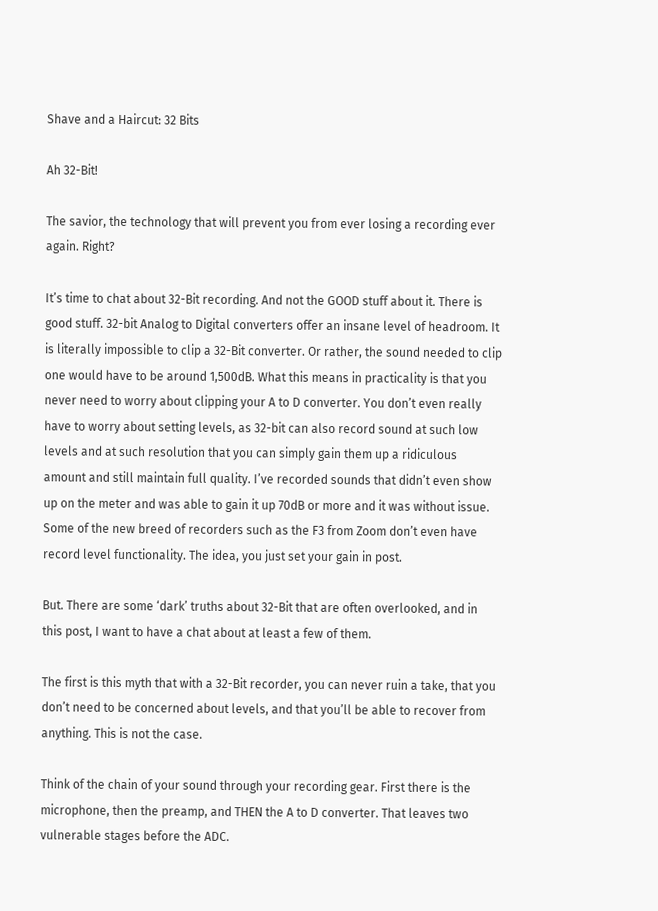Shave and a Haircut: 32 Bits

Ah 32-Bit!

The savior, the technology that will prevent you from ever losing a recording ever again. Right?

It’s time to chat about 32-Bit recording. And not the GOOD stuff about it. There is good stuff. 32-bit Analog to Digital converters offer an insane level of headroom. It is literally impossible to clip a 32-Bit converter. Or rather, the sound needed to clip one would have to be around 1,500dB. What this means in practicality is that you never need to worry about clipping your A to D converter. You don’t even really have to worry about setting levels, as 32-bit can also record sound at such low levels and at such resolution that you can simply gain them up a ridiculous amount and still maintain full quality. I’ve recorded sounds that didn’t even show up on the meter and was able to gain it up 70dB or more and it was without issue. Some of the new breed of recorders such as the F3 from Zoom don’t even have record level functionality. The idea, you just set your gain in post.

But. There are some ‘dark’ truths about 32-Bit that are often overlooked, and in this post, I want to have a chat about at least a few of them.

The first is this myth that with a 32-Bit recorder, you can never ruin a take, that you don’t need to be concerned about levels, and that you’ll be able to recover from anything. This is not the case.

Think of the chain of your sound through your recording gear. First there is the microphone, then the preamp, and THEN the A to D converter. That leaves two vulnerable stages before the ADC.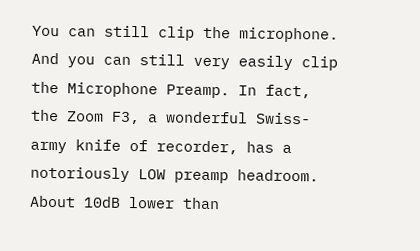You can still clip the microphone. And you can still very easily clip the Microphone Preamp. In fact, the Zoom F3, a wonderful Swiss-army knife of recorder, has a notoriously LOW preamp headroom. About 10dB lower than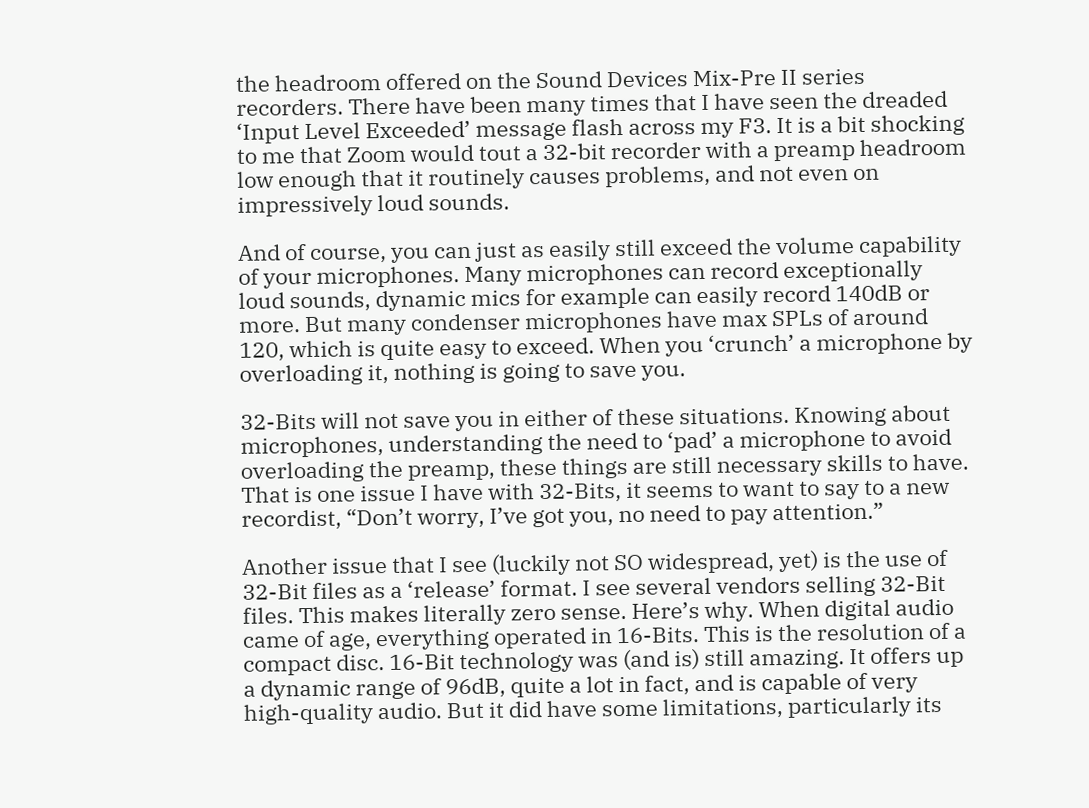the headroom offered on the Sound Devices Mix-Pre II series recorders. There have been many times that I have seen the dreaded ‘Input Level Exceeded’ message flash across my F3. It is a bit shocking to me that Zoom would tout a 32-bit recorder with a preamp headroom low enough that it routinely causes problems, and not even on impressively loud sounds.

And of course, you can just as easily still exceed the volume capability of your microphones. Many microphones can record exceptionally loud sounds, dynamic mics for example can easily record 140dB or more. But many condenser microphones have max SPLs of around 120, which is quite easy to exceed. When you ‘crunch’ a microphone by overloading it, nothing is going to save you.

32-Bits will not save you in either of these situations. Knowing about microphones, understanding the need to ‘pad’ a microphone to avoid overloading the preamp, these things are still necessary skills to have. That is one issue I have with 32-Bits, it seems to want to say to a new recordist, “Don’t worry, I’ve got you, no need to pay attention.”

Another issue that I see (luckily not SO widespread, yet) is the use of 32-Bit files as a ‘release’ format. I see several vendors selling 32-Bit files. This makes literally zero sense. Here’s why. When digital audio came of age, everything operated in 16-Bits. This is the resolution of a compact disc. 16-Bit technology was (and is) still amazing. It offers up a dynamic range of 96dB, quite a lot in fact, and is capable of very high-quality audio. But it did have some limitations, particularly its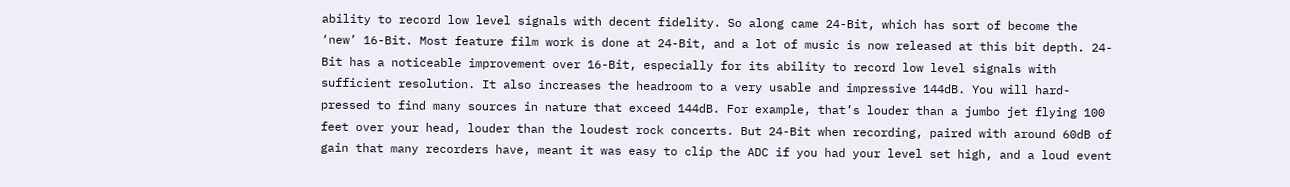ability to record low level signals with decent fidelity. So along came 24-Bit, which has sort of become the ‘new’ 16-Bit. Most feature film work is done at 24-Bit, and a lot of music is now released at this bit depth. 24-Bit has a noticeable improvement over 16-Bit, especially for its ability to record low level signals with sufficient resolution. It also increases the headroom to a very usable and impressive 144dB. You will hard-pressed to find many sources in nature that exceed 144dB. For example, that’s louder than a jumbo jet flying 100 feet over your head, louder than the loudest rock concerts. But 24-Bit when recording, paired with around 60dB of gain that many recorders have, meant it was easy to clip the ADC if you had your level set high, and a loud event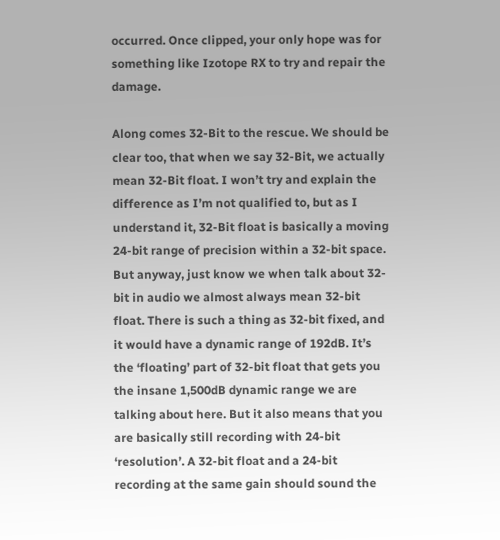occurred. Once clipped, your only hope was for something like Izotope RX to try and repair the damage.

Along comes 32-Bit to the rescue. We should be clear too, that when we say 32-Bit, we actually mean 32-Bit float. I won’t try and explain the difference as I’m not qualified to, but as I understand it, 32-Bit float is basically a moving 24-bit range of precision within a 32-bit space. But anyway, just know we when talk about 32-bit in audio we almost always mean 32-bit float. There is such a thing as 32-bit fixed, and it would have a dynamic range of 192dB. It’s the ‘floating’ part of 32-bit float that gets you the insane 1,500dB dynamic range we are talking about here. But it also means that you are basically still recording with 24-bit ‘resolution’. A 32-bit float and a 24-bit recording at the same gain should sound the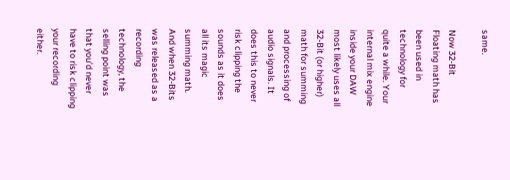same.

Now 32-Bit Floating math has been used in technology for quite a while. Your internal mix engine inside your DAW most likely uses all 32-Bit (or higher) math for summing and processing of audio signals. It does this to never risk clipping the sounds as it does all its magic summing math. And when 32-Bits was released as a recording technology, the selling point was that you’d never have to risk clipping your recording either.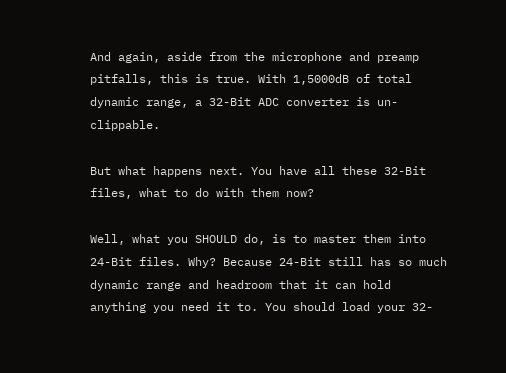And again, aside from the microphone and preamp pitfalls, this is true. With 1,5000dB of total dynamic range, a 32-Bit ADC converter is un-clippable.

But what happens next. You have all these 32-Bit files, what to do with them now?

Well, what you SHOULD do, is to master them into 24-Bit files. Why? Because 24-Bit still has so much dynamic range and headroom that it can hold anything you need it to. You should load your 32-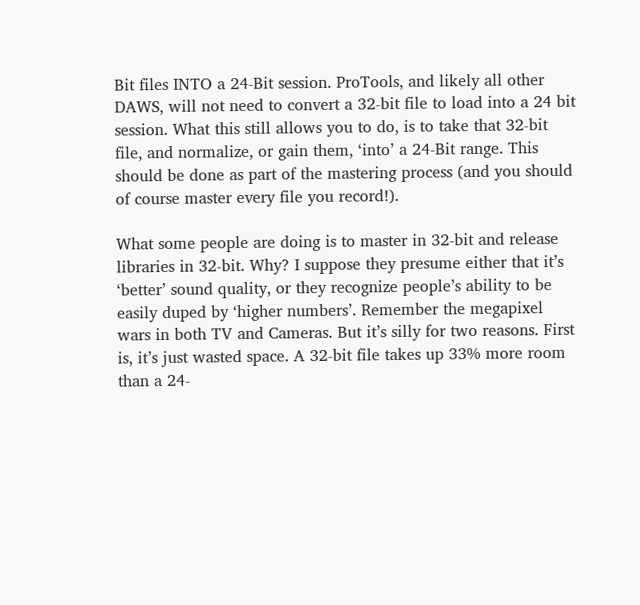Bit files INTO a 24-Bit session. ProTools, and likely all other DAWS, will not need to convert a 32-bit file to load into a 24 bit session. What this still allows you to do, is to take that 32-bit file, and normalize, or gain them, ‘into’ a 24-Bit range. This should be done as part of the mastering process (and you should of course master every file you record!).

What some people are doing is to master in 32-bit and release libraries in 32-bit. Why? I suppose they presume either that it’s ‘better’ sound quality, or they recognize people’s ability to be easily duped by ‘higher numbers’. Remember the megapixel wars in both TV and Cameras. But it’s silly for two reasons. First is, it’s just wasted space. A 32-bit file takes up 33% more room than a 24-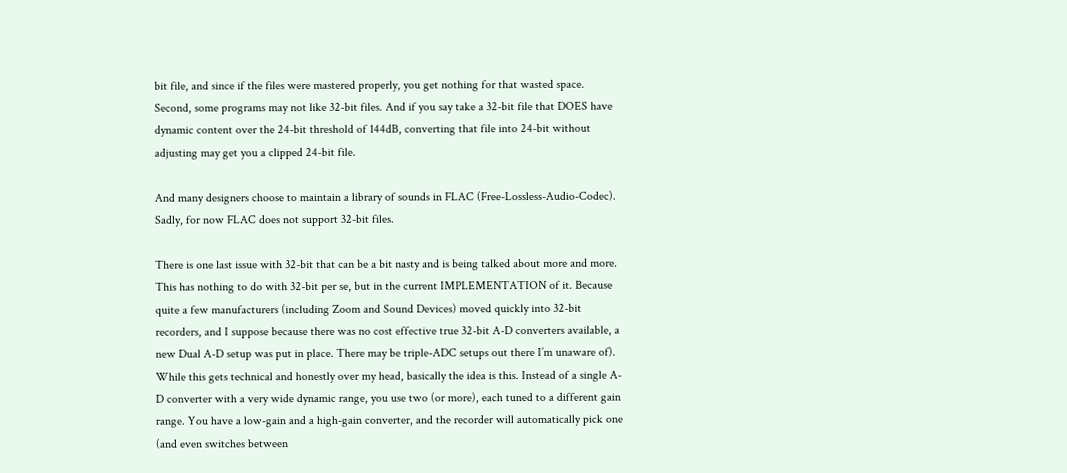bit file, and since if the files were mastered properly, you get nothing for that wasted space. Second, some programs may not like 32-bit files. And if you say take a 32-bit file that DOES have dynamic content over the 24-bit threshold of 144dB, converting that file into 24-bit without adjusting may get you a clipped 24-bit file.

And many designers choose to maintain a library of sounds in FLAC (Free-Lossless-Audio-Codec). Sadly, for now FLAC does not support 32-bit files.

There is one last issue with 32-bit that can be a bit nasty and is being talked about more and more. This has nothing to do with 32-bit per se, but in the current IMPLEMENTATION of it. Because quite a few manufacturers (including Zoom and Sound Devices) moved quickly into 32-bit recorders, and I suppose because there was no cost effective true 32-bit A-D converters available, a new Dual A-D setup was put in place. There may be triple-ADC setups out there I’m unaware of). While this gets technical and honestly over my head, basically the idea is this. Instead of a single A-D converter with a very wide dynamic range, you use two (or more), each tuned to a different gain range. You have a low-gain and a high-gain converter, and the recorder will automatically pick one (and even switches between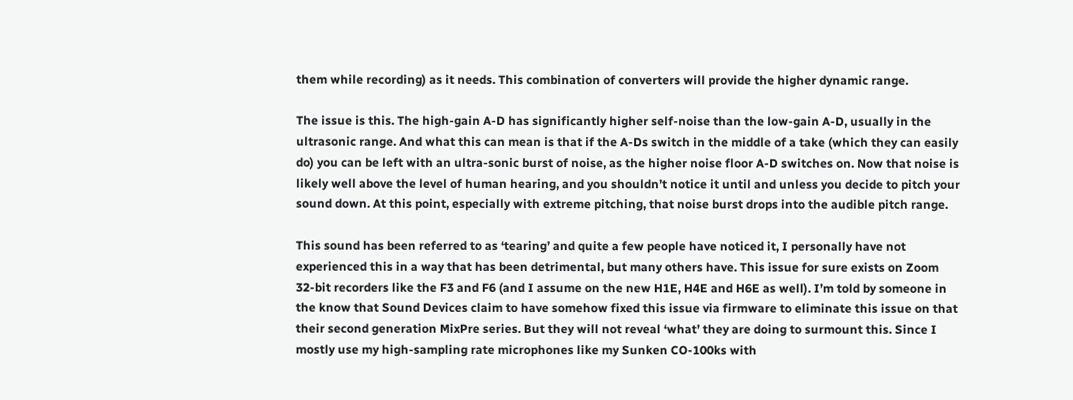them while recording) as it needs. This combination of converters will provide the higher dynamic range.

The issue is this. The high-gain A-D has significantly higher self-noise than the low-gain A-D, usually in the ultrasonic range. And what this can mean is that if the A-Ds switch in the middle of a take (which they can easily do) you can be left with an ultra-sonic burst of noise, as the higher noise floor A-D switches on. Now that noise is likely well above the level of human hearing, and you shouldn’t notice it until and unless you decide to pitch your sound down. At this point, especially with extreme pitching, that noise burst drops into the audible pitch range.

This sound has been referred to as ‘tearing’ and quite a few people have noticed it, I personally have not experienced this in a way that has been detrimental, but many others have. This issue for sure exists on Zoom 32-bit recorders like the F3 and F6 (and I assume on the new H1E, H4E and H6E as well). I’m told by someone in the know that Sound Devices claim to have somehow fixed this issue via firmware to eliminate this issue on that their second generation MixPre series. But they will not reveal ‘what’ they are doing to surmount this. Since I mostly use my high-sampling rate microphones like my Sunken CO-100ks with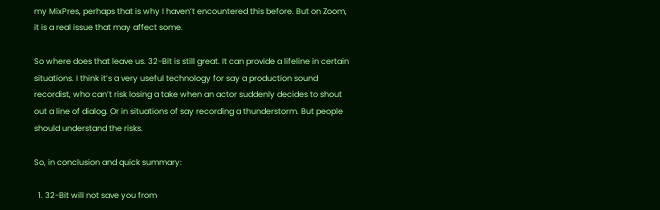my MixPres, perhaps that is why I haven’t encountered this before. But on Zoom, it is a real issue that may affect some.

So where does that leave us. 32-Bit is still great. It can provide a lifeline in certain situations. I think it’s a very useful technology for say a production sound recordist, who can’t risk losing a take when an actor suddenly decides to shout out a line of dialog. Or in situations of say recording a thunderstorm. But people should understand the risks.

So, in conclusion and quick summary:

  1. 32-Bit will not save you from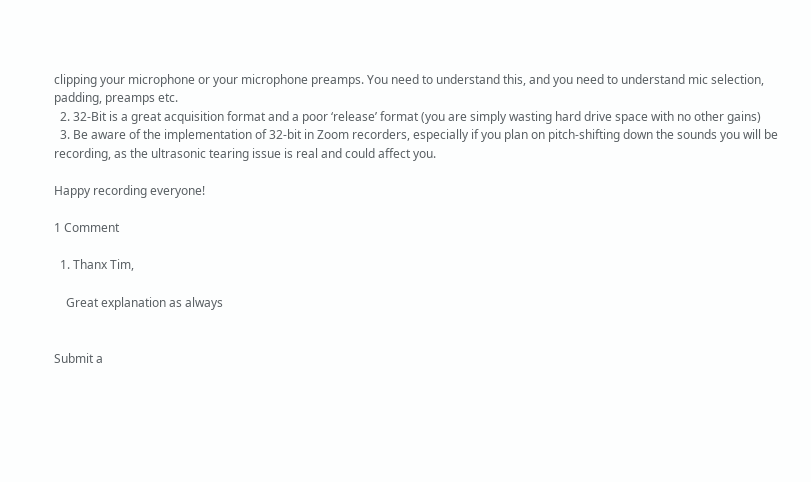clipping your microphone or your microphone preamps. You need to understand this, and you need to understand mic selection, padding, preamps etc.
  2. 32-Bit is a great acquisition format and a poor ‘release’ format (you are simply wasting hard drive space with no other gains)
  3. Be aware of the implementation of 32-bit in Zoom recorders, especially if you plan on pitch-shifting down the sounds you will be recording, as the ultrasonic tearing issue is real and could affect you.

Happy recording everyone!

1 Comment

  1. Thanx Tim,

    Great explanation as always


Submit a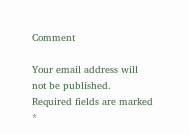Comment

Your email address will not be published. Required fields are marked *